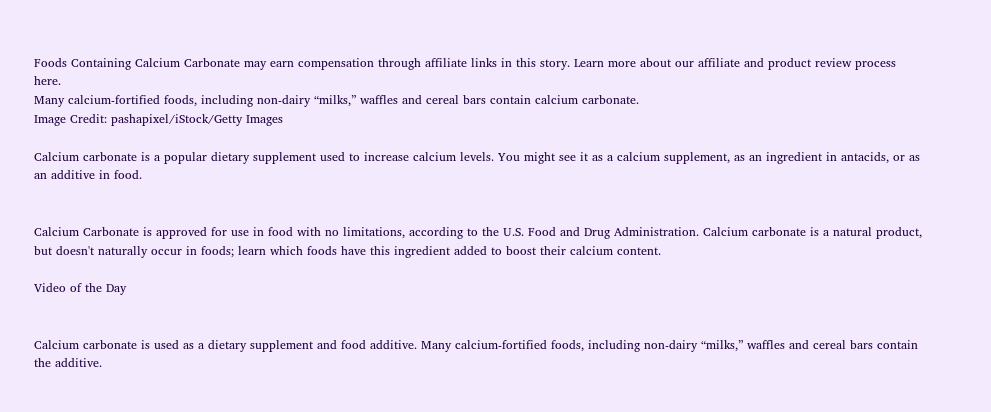Foods Containing Calcium Carbonate may earn compensation through affiliate links in this story. Learn more about our affiliate and product review process here.
Many calcium-fortified foods, including non-dairy “milks,” waffles and cereal bars contain calcium carbonate.
Image Credit: pashapixel/iStock/Getty Images

Calcium carbonate is a popular dietary supplement used to increase calcium levels. You might see it as a calcium supplement, as an ingredient in antacids, or as an additive in food.


Calcium Carbonate is approved for use in food with no limitations, according to the U.S. Food and Drug Administration. Calcium carbonate is a natural product, but doesn't naturally occur in foods; learn which foods have this ingredient added to boost their calcium content.

Video of the Day


Calcium carbonate is used as a dietary supplement and food additive. Many calcium-fortified foods, including non-dairy “milks,” waffles and cereal bars contain the additive.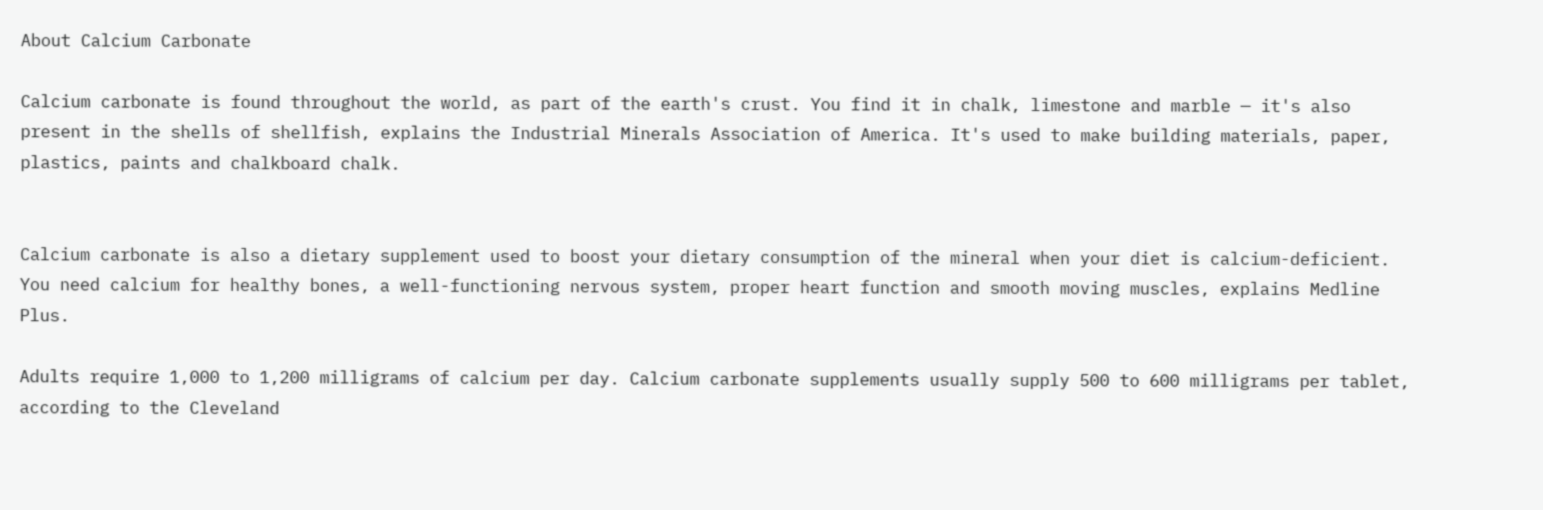About Calcium Carbonate

Calcium carbonate is found throughout the world, as part of the earth's crust. You find it in chalk, limestone and marble — it's also present in the shells of shellfish, explains the Industrial Minerals Association of America. It's used to make building materials, paper, plastics, paints and chalkboard chalk.


Calcium carbonate is also a dietary supplement used to boost your dietary consumption of the mineral when your diet is calcium-deficient. You need calcium for healthy bones, a well-functioning nervous system, proper heart function and smooth moving muscles, explains Medline Plus.

Adults require 1,000 to 1,200 milligrams of calcium per day. Calcium carbonate supplements usually supply 500 to 600 milligrams per tablet, according to the Cleveland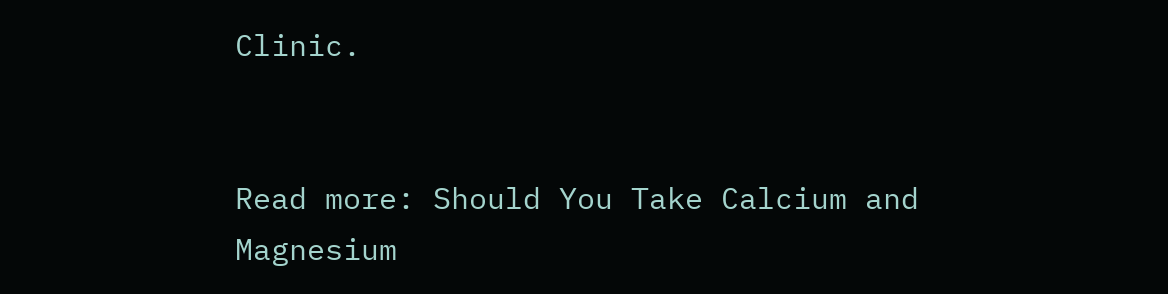Clinic.


Read more: Should You Take Calcium and Magnesium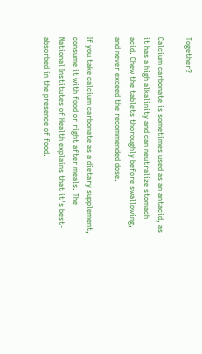Together?

Calcium carbonate is sometimes used as an antacid, as it has a high alkalinity and can neutralize stomach acid. Chew the tablets thoroughly before swallowing, and never exceed the recommended dose.

If you take calcium carbonate as a dietary supplement, consume it with food or right after meals. The National Institutes of Health explains that it's best-absorbed in the presence of food.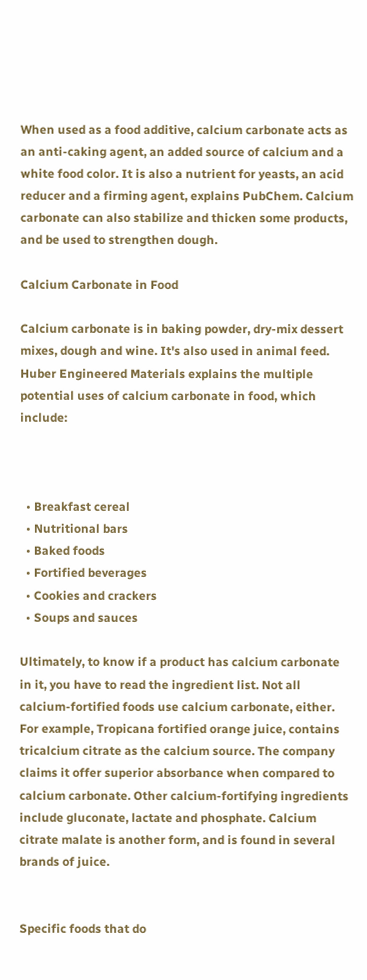When used as a food additive, calcium carbonate acts as an anti-caking agent, an added source of calcium and a white food color. It is also a nutrient for yeasts, an acid reducer and a firming agent, explains PubChem. Calcium carbonate can also stabilize and thicken some products, and be used to strengthen dough.

Calcium Carbonate in Food

Calcium carbonate is in baking powder, dry-mix dessert mixes, dough and wine. It's also used in animal feed. Huber Engineered Materials explains the multiple potential uses of calcium carbonate in food, which include:



  • Breakfast cereal
  • Nutritional bars
  • Baked foods
  • Fortified beverages
  • Cookies and crackers
  • Soups and sauces

Ultimately, to know if a product has calcium carbonate in it, you have to read the ingredient list. Not all calcium-fortified foods use calcium carbonate, either. For example, Tropicana fortified orange juice, contains tricalcium citrate as the calcium source. The company claims it offer superior absorbance when compared to calcium carbonate. Other calcium-fortifying ingredients include gluconate, lactate and phosphate. Calcium citrate malate is another form, and is found in several brands of juice.


Specific foods that do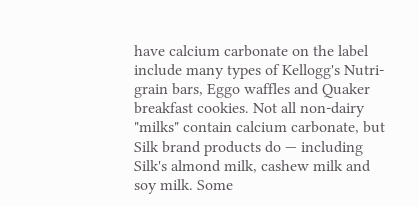have calcium carbonate on the label include many types of Kellogg's Nutri-grain bars, Eggo waffles and Quaker breakfast cookies. Not all non-dairy "milks" contain calcium carbonate, but Silk brand products do — including Silk's almond milk, cashew milk and soy milk. Some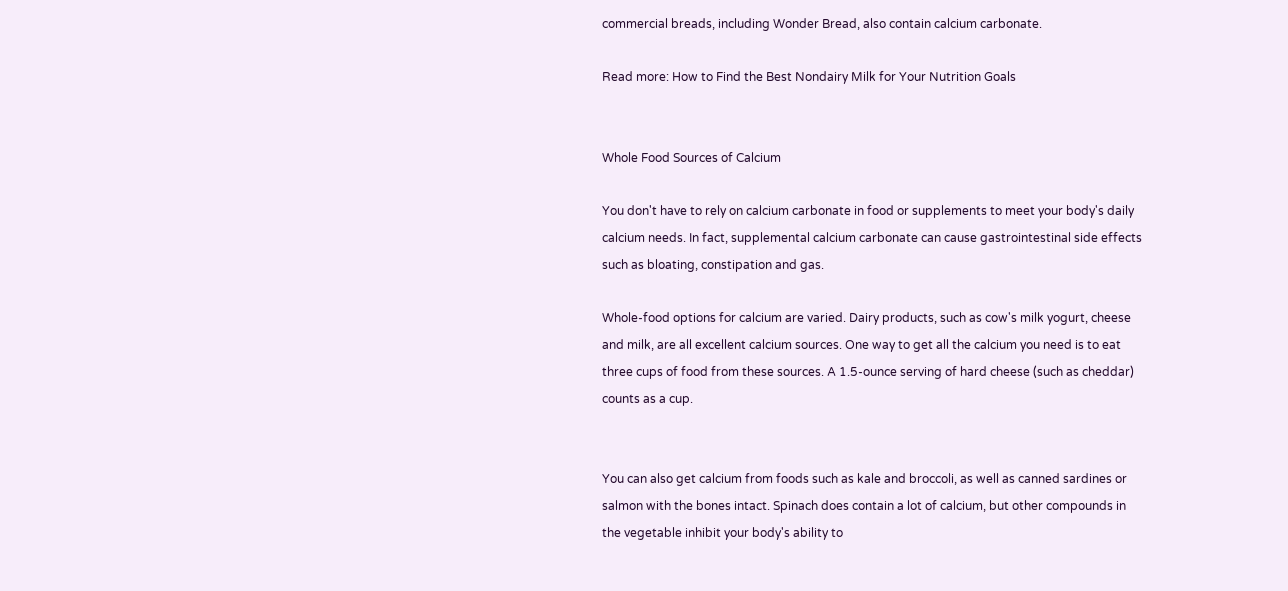commercial breads, including Wonder Bread, also contain calcium carbonate.

Read more: How to Find the Best Nondairy Milk for Your Nutrition Goals


Whole Food Sources of Calcium

You don't have to rely on calcium carbonate in food or supplements to meet your body's daily calcium needs. In fact, supplemental calcium carbonate can cause gastrointestinal side effects such as bloating, constipation and gas.

Whole-food options for calcium are varied. Dairy products, such as cow's milk yogurt, cheese and milk, are all excellent calcium sources. One way to get all the calcium you need is to eat three cups of food from these sources. A 1.5-ounce serving of hard cheese (such as cheddar) counts as a cup.


You can also get calcium from foods such as kale and broccoli, as well as canned sardines or salmon with the bones intact. Spinach does contain a lot of calcium, but other compounds in the vegetable inhibit your body's ability to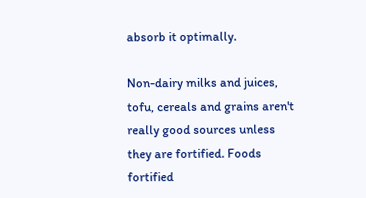absorb it optimally.

Non-dairy milks and juices, tofu, cereals and grains aren't really good sources unless they are fortified. Foods fortified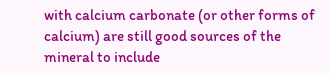with calcium carbonate (or other forms of calcium) are still good sources of the mineral to include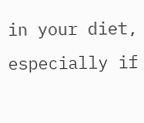in your diet, especially if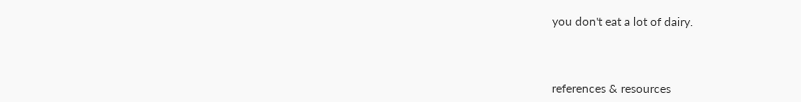you don't eat a lot of dairy.



references & resources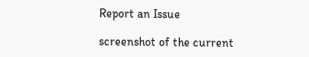Report an Issue

screenshot of the current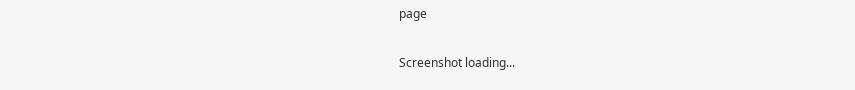page

Screenshot loading...